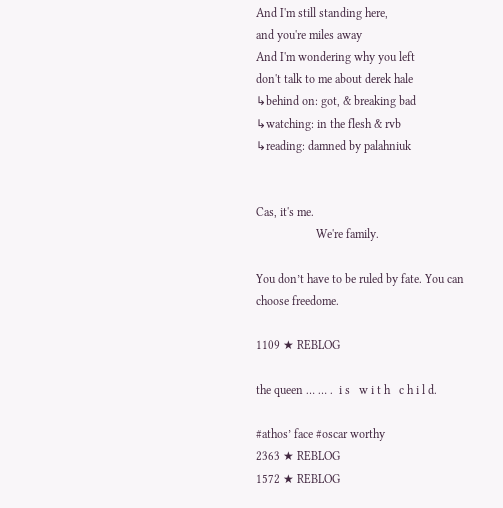And I'm still standing here,
and you're miles away
And I'm wondering why you left
don't talk to me about derek hale
↳behind on: got, & breaking bad
↳watching: in the flesh & rvb
↳reading: damned by palahniuk


Cas, it's me.
                    We're family.

You don’t have to be ruled by fate. You can choose freedome.

1109 ★ REBLOG

the queen … … .  i s   w i t h   c h i l d.

#athos’ face #oscar worthy
2363 ★ REBLOG
1572 ★ REBLOG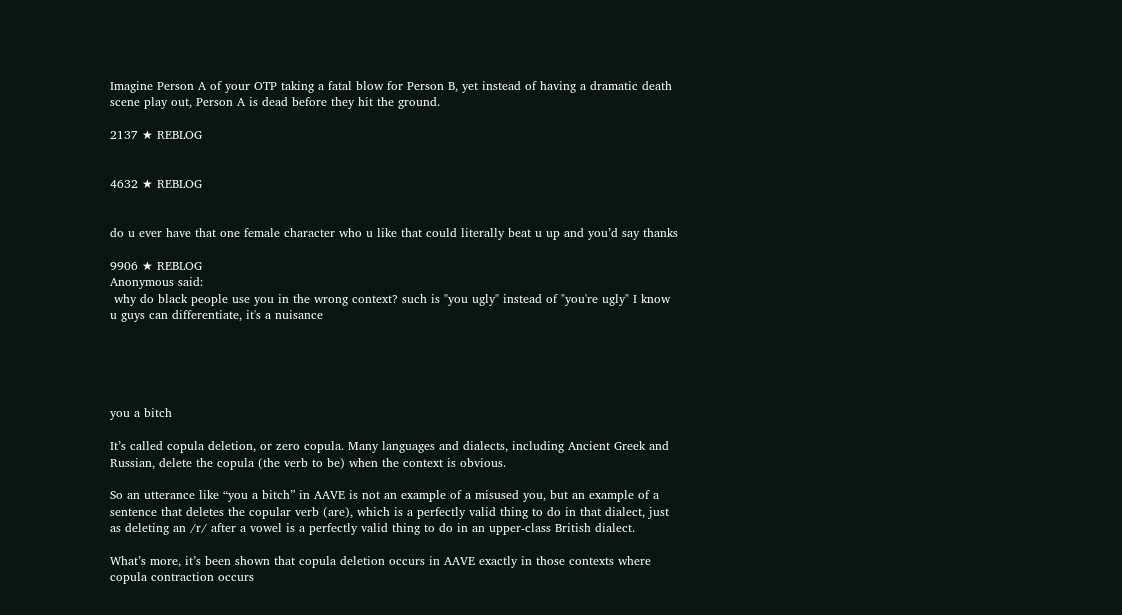Imagine Person A of your OTP taking a fatal blow for Person B, yet instead of having a dramatic death scene play out, Person A is dead before they hit the ground.

2137 ★ REBLOG


4632 ★ REBLOG


do u ever have that one female character who u like that could literally beat u up and you’d say thanks

9906 ★ REBLOG
Anonymous said:
 why do black people use you in the wrong context? such is "you ugly" instead of "you're ugly" I know u guys can differentiate, it's a nuisance





you a bitch

It’s called copula deletion, or zero copula. Many languages and dialects, including Ancient Greek and Russian, delete the copula (the verb to be) when the context is obvious.

So an utterance like “you a bitch” in AAVE is not an example of a misused you, but an example of a sentence that deletes the copular verb (are), which is a perfectly valid thing to do in that dialect, just as deleting an /r/ after a vowel is a perfectly valid thing to do in an upper-class British dialect.

What’s more, it’s been shown that copula deletion occurs in AAVE exactly in those contexts where copula contraction occurs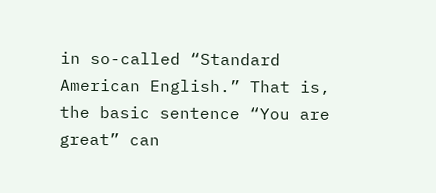in so-called “Standard American English.” That is, the basic sentence “You are great” can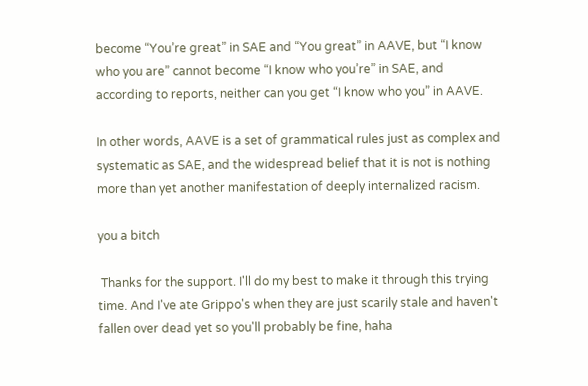become “You’re great” in SAE and “You great” in AAVE, but “I know who you are” cannot become “I know who you’re” in SAE, and according to reports, neither can you get “I know who you” in AAVE.

In other words, AAVE is a set of grammatical rules just as complex and systematic as SAE, and the widespread belief that it is not is nothing more than yet another manifestation of deeply internalized racism.

you a bitch

 Thanks for the support. I'll do my best to make it through this trying time. And I've ate Grippo's when they are just scarily stale and haven't fallen over dead yet so you'll probably be fine, haha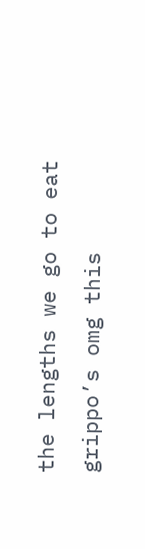the lengths we go to eat grippo’s omg this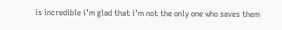is incredible i’m glad that i’m not the only one who saves them